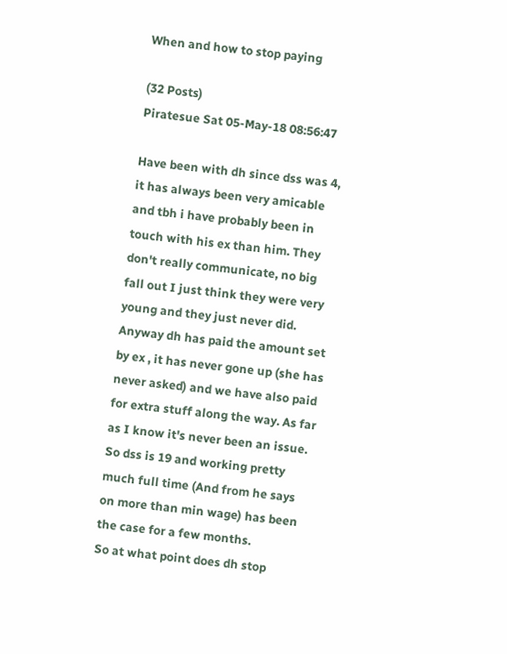When and how to stop paying

(32 Posts)
Piratesue Sat 05-May-18 08:56:47

Have been with dh since dss was 4, it has always been very amicable and tbh i have probably been in touch with his ex than him. They don't really communicate, no big fall out I just think they were very young and they just never did. Anyway dh has paid the amount set by ex , it has never gone up (she has never asked) and we have also paid for extra stuff along the way. As far as I know it's never been an issue.
So dss is 19 and working pretty much full time (And from he says on more than min wage) has been the case for a few months.
So at what point does dh stop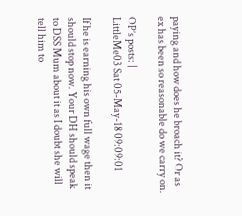paying and how does he broach it? Or as ex has been so reasonable do we carry on.

OP’s posts: |
LittleMe03 Sat 05-May-18 09:09:01

If he is earning his own full wage then it should stop now. Your DH should speak to DSS Mum about it as I doubt she will tell him to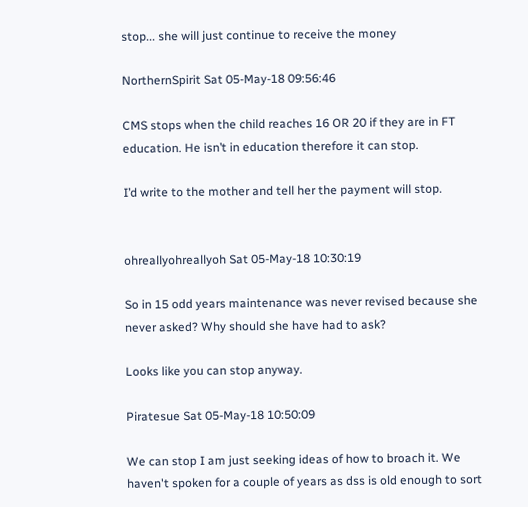stop... she will just continue to receive the money

NorthernSpirit Sat 05-May-18 09:56:46

CMS stops when the child reaches 16 OR 20 if they are in FT education. He isn’t in education therefore it can stop.

I’d write to the mother and tell her the payment will stop.


ohreallyohreallyoh Sat 05-May-18 10:30:19

So in 15 odd years maintenance was never revised because she never asked? Why should she have had to ask?

Looks like you can stop anyway.

Piratesue Sat 05-May-18 10:50:09

We can stop I am just seeking ideas of how to broach it. We haven't spoken for a couple of years as dss is old enough to sort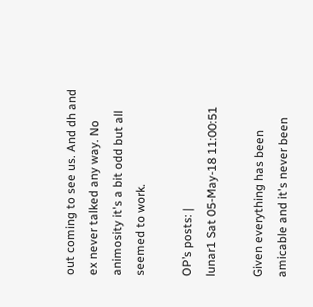out coming to see us. And dh and ex never talked any way. No animosity it's a bit odd but all seemed to work.

OP’s posts: |
lunar1 Sat 05-May-18 11:00:51

Given everything has been amicable and it's never been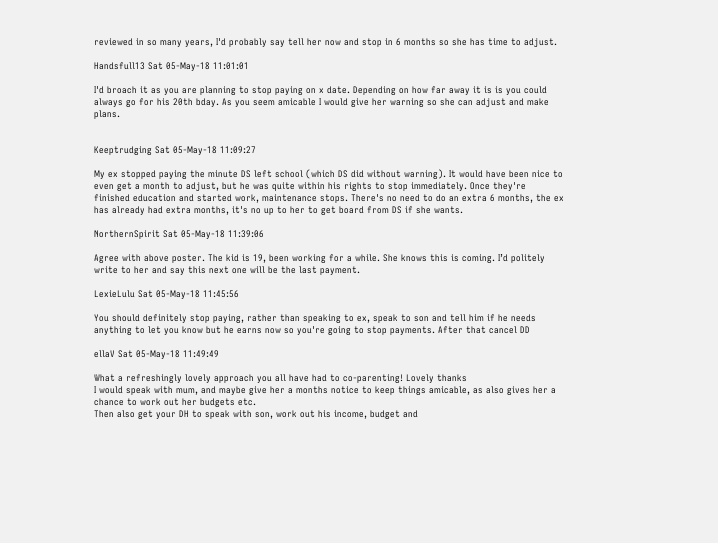reviewed in so many years, I'd probably say tell her now and stop in 6 months so she has time to adjust.

Handsfull13 Sat 05-May-18 11:01:01

I'd broach it as you are planning to stop paying on x date. Depending on how far away it is is you could always go for his 20th bday. As you seem amicable I would give her warning so she can adjust and make plans.


Keeptrudging Sat 05-May-18 11:09:27

My ex stopped paying the minute DS left school (which DS did without warning). It would have been nice to even get a month to adjust, but he was quite within his rights to stop immediately. Once they're finished education and started work, maintenance stops. There's no need to do an extra 6 months, the ex has already had extra months, it's no up to her to get board from DS if she wants.

NorthernSpirit Sat 05-May-18 11:39:06

Agree with above poster. The kid is 19, been working for a while. She knows this is coming. I’d politely write to her and say this next one will be the last payment.

LexieLulu Sat 05-May-18 11:45:56

You should definitely stop paying, rather than speaking to ex, speak to son and tell him if he needs anything to let you know but he earns now so you're going to stop payments. After that cancel DD

ellaV Sat 05-May-18 11:49:49

What a refreshingly lovely approach you all have had to co-parenting! Lovely thanks
I would speak with mum, and maybe give her a months notice to keep things amicable, as also gives her a chance to work out her budgets etc.
Then also get your DH to speak with son, work out his income, budget and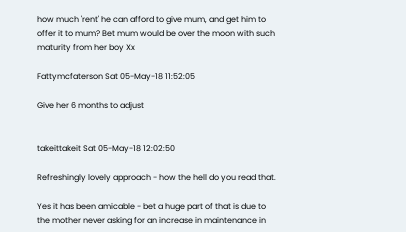how much 'rent' he can afford to give mum, and get him to offer it to mum? Bet mum would be over the moon with such maturity from her boy Xx

Fattymcfaterson Sat 05-May-18 11:52:05

Give her 6 months to adjust


takeittakeit Sat 05-May-18 12:02:50

Refreshingly lovely approach - how the hell do you read that.

Yes it has been amicable - bet a huge part of that is due to the mother never asking for an increase in maintenance in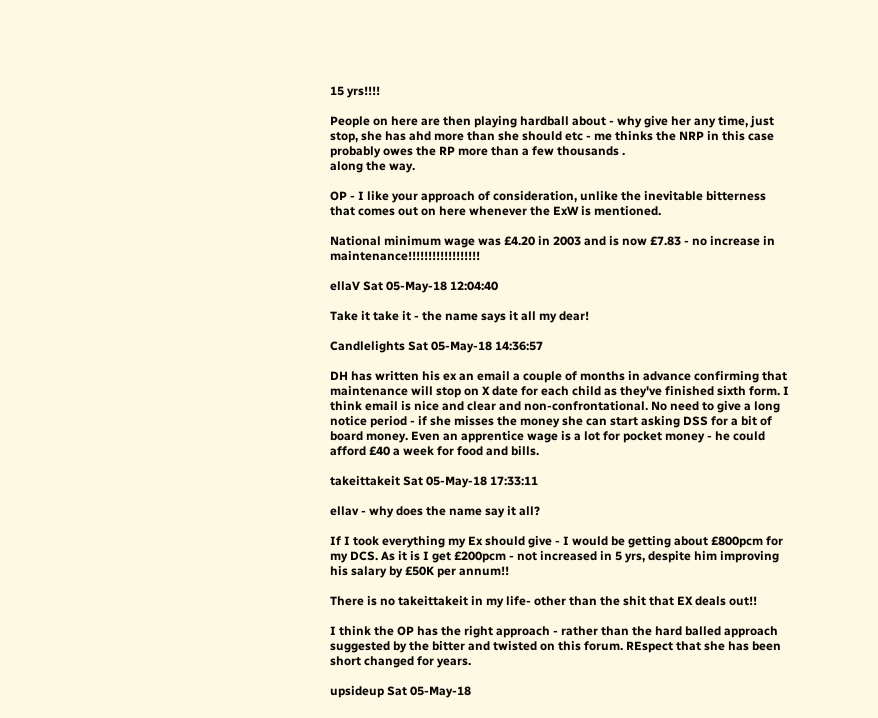15 yrs!!!!

People on here are then playing hardball about - why give her any time, just stop, she has ahd more than she should etc - me thinks the NRP in this case probably owes the RP more than a few thousands .
along the way.

OP - I like your approach of consideration, unlike the inevitable bitterness that comes out on here whenever the ExW is mentioned.

National minimum wage was £4.20 in 2003 and is now £7.83 - no increase in maintenance!!!!!!!!!!!!!!!!!!

ellaV Sat 05-May-18 12:04:40

Take it take it - the name says it all my dear!

Candlelights Sat 05-May-18 14:36:57

DH has written his ex an email a couple of months in advance confirming that maintenance will stop on X date for each child as they've finished sixth form. I think email is nice and clear and non-confrontational. No need to give a long notice period - if she misses the money she can start asking DSS for a bit of board money. Even an apprentice wage is a lot for pocket money - he could afford £40 a week for food and bills.

takeittakeit Sat 05-May-18 17:33:11

ellav - why does the name say it all?

If I took everything my Ex should give - I would be getting about £800pcm for my DCS. As it is I get £200pcm - not increased in 5 yrs, despite him improving his salary by £50K per annum!!

There is no takeittakeit in my life- other than the shit that EX deals out!!

I think the OP has the right approach - rather than the hard balled approach suggested by the bitter and twisted on this forum. REspect that she has been short changed for years.

upsideup Sat 05-May-18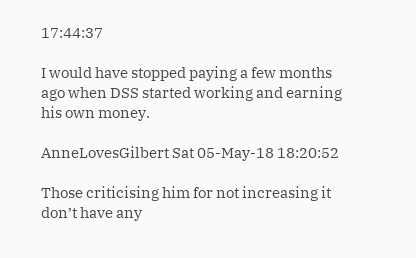17:44:37

I would have stopped paying a few months ago when DSS started working and earning his own money.

AnneLovesGilbert Sat 05-May-18 18:20:52

Those criticising him for not increasing it don’t have any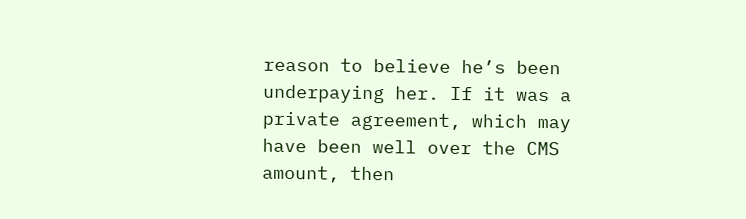reason to believe he’s been underpaying her. If it was a private agreement, which may have been well over the CMS amount, then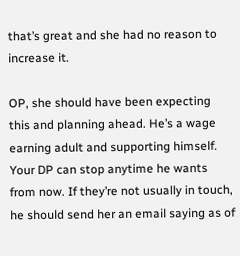that’s great and she had no reason to increase it.

OP, she should have been expecting this and planning ahead. He’s a wage earning adult and supporting himself. Your DP can stop anytime he wants from now. If they’re not usually in touch, he should send her an email saying as of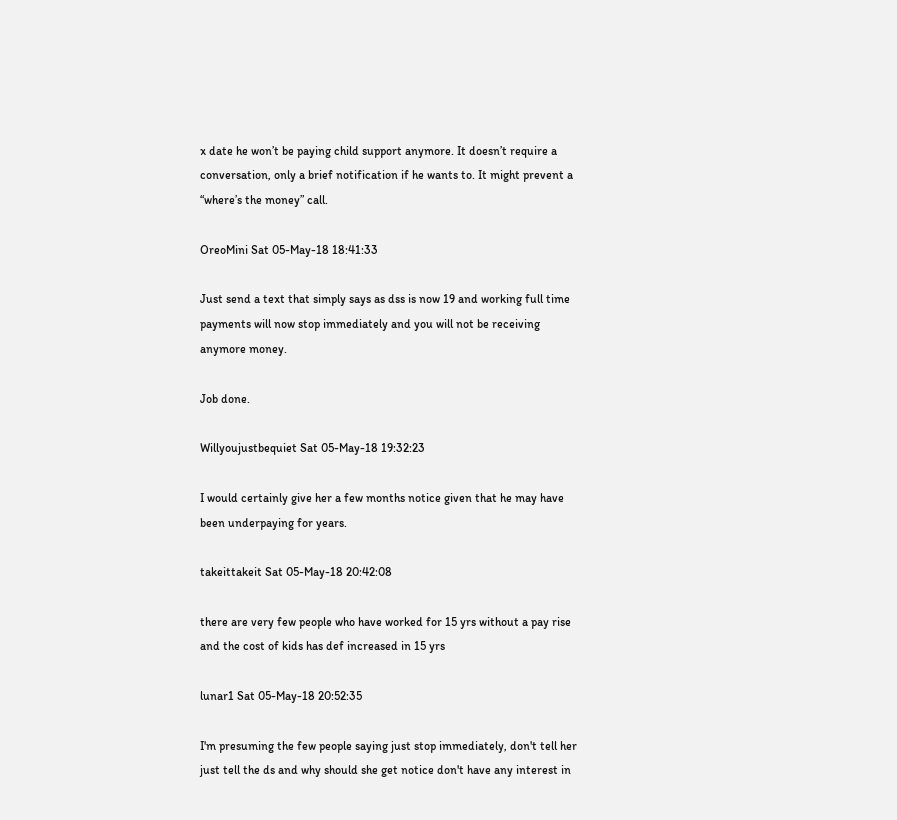x date he won’t be paying child support anymore. It doesn’t require a conversation, only a brief notification if he wants to. It might prevent a “where’s the money” call.

OreoMini Sat 05-May-18 18:41:33

Just send a text that simply says as dss is now 19 and working full time payments will now stop immediately and you will not be receiving anymore money.

Job done.

Willyoujustbequiet Sat 05-May-18 19:32:23

I would certainly give her a few months notice given that he may have been underpaying for years.

takeittakeit Sat 05-May-18 20:42:08

there are very few people who have worked for 15 yrs without a pay rise and the cost of kids has def increased in 15 yrs

lunar1 Sat 05-May-18 20:52:35

I'm presuming the few people saying just stop immediately, don't tell her just tell the ds and why should she get notice don't have any interest in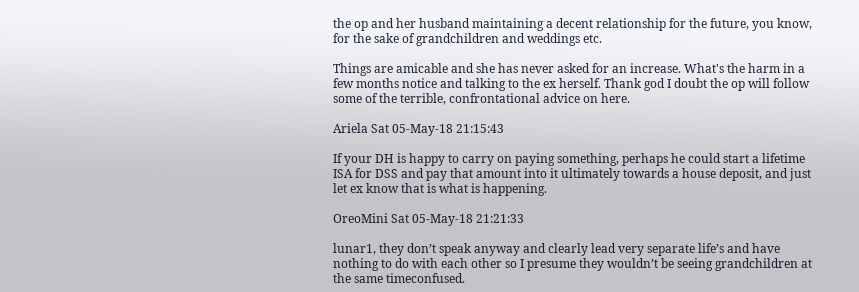the op and her husband maintaining a decent relationship for the future, you know, for the sake of grandchildren and weddings etc.

Things are amicable and she has never asked for an increase. What's the harm in a few months notice and talking to the ex herself. Thank god I doubt the op will follow some of the terrible, confrontational advice on here.

Ariela Sat 05-May-18 21:15:43

If your DH is happy to carry on paying something, perhaps he could start a lifetime ISA for DSS and pay that amount into it ultimately towards a house deposit, and just let ex know that is what is happening.

OreoMini Sat 05-May-18 21:21:33

lunar1, they don’t speak anyway and clearly lead very separate life’s and have nothing to do with each other so I presume they wouldn’t be seeing grandchildren at the same timeconfused.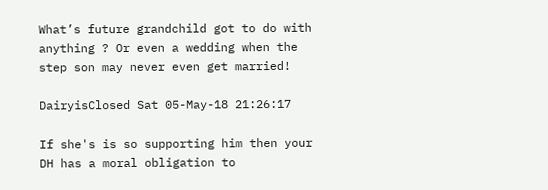What’s future grandchild got to do with anything ? Or even a wedding when the step son may never even get married!

DairyisClosed Sat 05-May-18 21:26:17

If she's is so supporting him then your DH has a moral obligation to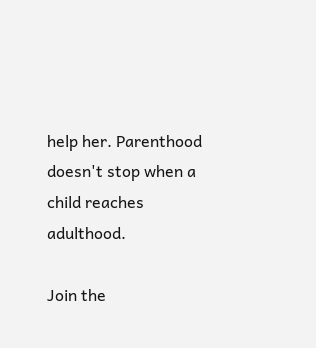help her. Parenthood doesn't stop when a child reaches adulthood.

Join the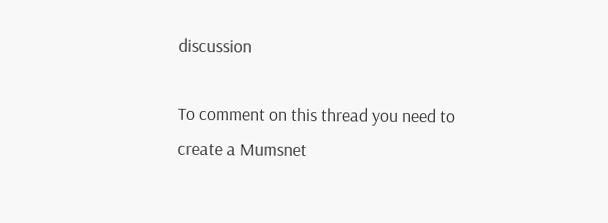discussion

To comment on this thread you need to create a Mumsnet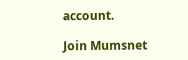account.

Join Mumsnet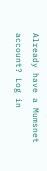Already have a Mumsnet account? Log in